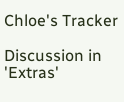Chloe's Tracker

Discussion in 'Extras'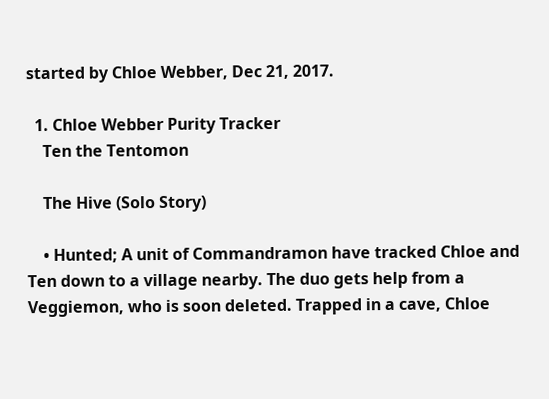started by Chloe Webber, Dec 21, 2017.

  1. Chloe Webber Purity Tracker
    Ten the Tentomon

    The Hive (Solo Story)

    • Hunted; A unit of Commandramon have tracked Chloe and Ten down to a village nearby. The duo gets help from a Veggiemon, who is soon deleted. Trapped in a cave, Chloe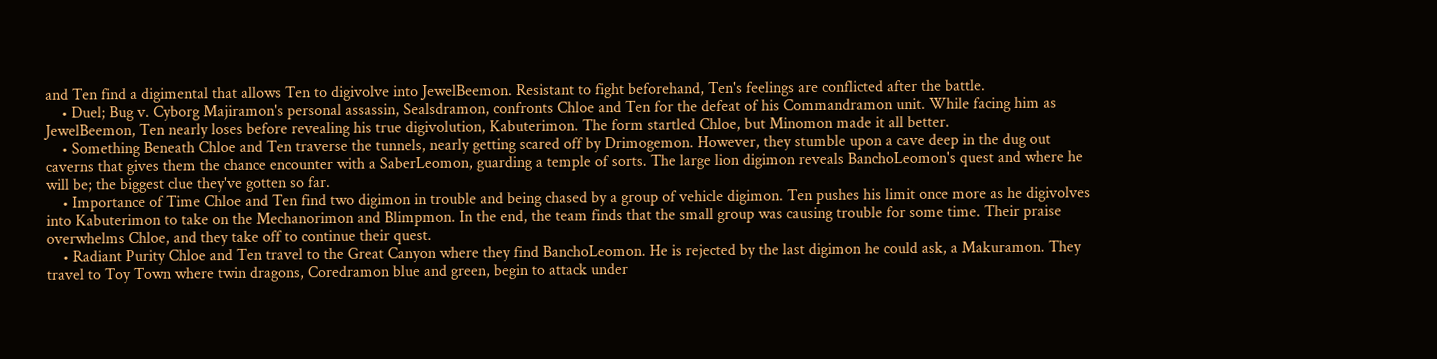and Ten find a digimental that allows Ten to digivolve into JewelBeemon. Resistant to fight beforehand, Ten's feelings are conflicted after the battle.
    • Duel; Bug v. Cyborg Majiramon's personal assassin, Sealsdramon, confronts Chloe and Ten for the defeat of his Commandramon unit. While facing him as JewelBeemon, Ten nearly loses before revealing his true digivolution, Kabuterimon. The form startled Chloe, but Minomon made it all better.
    • Something Beneath Chloe and Ten traverse the tunnels, nearly getting scared off by Drimogemon. However, they stumble upon a cave deep in the dug out caverns that gives them the chance encounter with a SaberLeomon, guarding a temple of sorts. The large lion digimon reveals BanchoLeomon's quest and where he will be; the biggest clue they've gotten so far.
    • Importance of Time Chloe and Ten find two digimon in trouble and being chased by a group of vehicle digimon. Ten pushes his limit once more as he digivolves into Kabuterimon to take on the Mechanorimon and Blimpmon. In the end, the team finds that the small group was causing trouble for some time. Their praise overwhelms Chloe, and they take off to continue their quest.
    • Radiant Purity Chloe and Ten travel to the Great Canyon where they find BanchoLeomon. He is rejected by the last digimon he could ask, a Makuramon. They travel to Toy Town where twin dragons, Coredramon blue and green, begin to attack under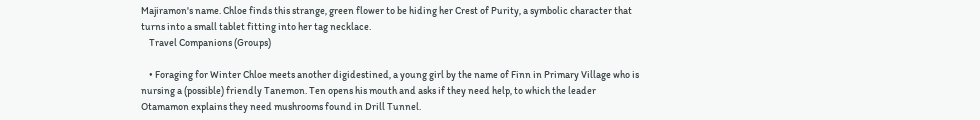Majiramon's name. Chloe finds this strange, green flower to be hiding her Crest of Purity, a symbolic character that turns into a small tablet fitting into her tag necklace.
    Travel Companions (Groups)

    • Foraging for Winter Chloe meets another digidestined, a young girl by the name of Finn in Primary Village who is nursing a (possible) friendly Tanemon. Ten opens his mouth and asks if they need help, to which the leader Otamamon explains they need mushrooms found in Drill Tunnel.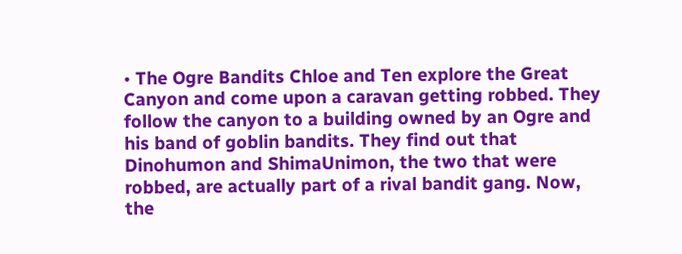• The Ogre Bandits Chloe and Ten explore the Great Canyon and come upon a caravan getting robbed. They follow the canyon to a building owned by an Ogre and his band of goblin bandits. They find out that Dinohumon and ShimaUnimon, the two that were robbed, are actually part of a rival bandit gang. Now, the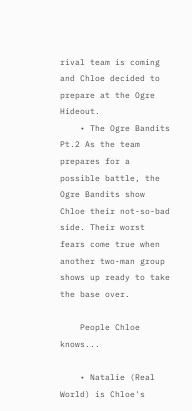rival team is coming and Chloe decided to prepare at the Ogre Hideout.
    • The Ogre Bandits Pt.2 As the team prepares for a possible battle, the Ogre Bandits show Chloe their not-so-bad side. Their worst fears come true when another two-man group shows up ready to take the base over.

    People Chloe knows...

    • Natalie (Real World) is Chloe's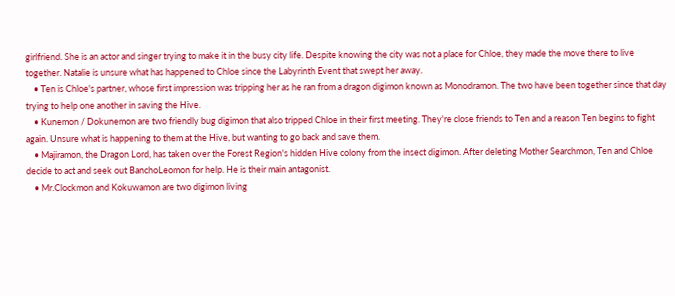girlfriend. She is an actor and singer trying to make it in the busy city life. Despite knowing the city was not a place for Chloe, they made the move there to live together. Natalie is unsure what has happened to Chloe since the Labyrinth Event that swept her away.
    • Ten is Chloe's partner, whose first impression was tripping her as he ran from a dragon digimon known as Monodramon. The two have been together since that day trying to help one another in saving the Hive.
    • Kunemon / Dokunemon are two friendly bug digimon that also tripped Chloe in their first meeting. They're close friends to Ten and a reason Ten begins to fight again. Unsure what is happening to them at the Hive, but wanting to go back and save them.
    • Majiramon, the Dragon Lord, has taken over the Forest Region's hidden Hive colony from the insect digimon. After deleting Mother Searchmon, Ten and Chloe decide to act and seek out BanchoLeomon for help. He is their main antagonist.
    • Mr.Clockmon and Kokuwamon are two digimon living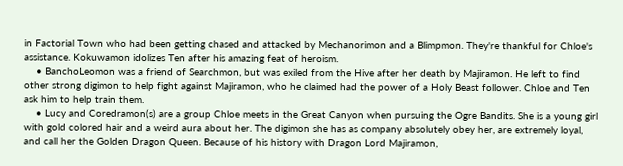in Factorial Town who had been getting chased and attacked by Mechanorimon and a Blimpmon. They're thankful for Chloe's assistance. Kokuwamon idolizes Ten after his amazing feat of heroism.
    • BanchoLeomon was a friend of Searchmon, but was exiled from the Hive after her death by Majiramon. He left to find other strong digimon to help fight against Majiramon, who he claimed had the power of a Holy Beast follower. Chloe and Ten ask him to help train them.
    • Lucy and Coredramon(s) are a group Chloe meets in the Great Canyon when pursuing the Ogre Bandits. She is a young girl with gold colored hair and a weird aura about her. The digimon she has as company absolutely obey her, are extremely loyal, and call her the Golden Dragon Queen. Because of his history with Dragon Lord Majiramon,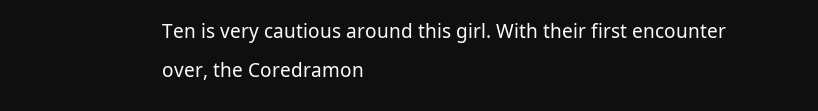Ten is very cautious around this girl. With their first encounter over, the Coredramon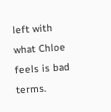left with what Chloe feels is bad terms.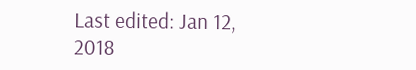Last edited: Jan 12, 2018